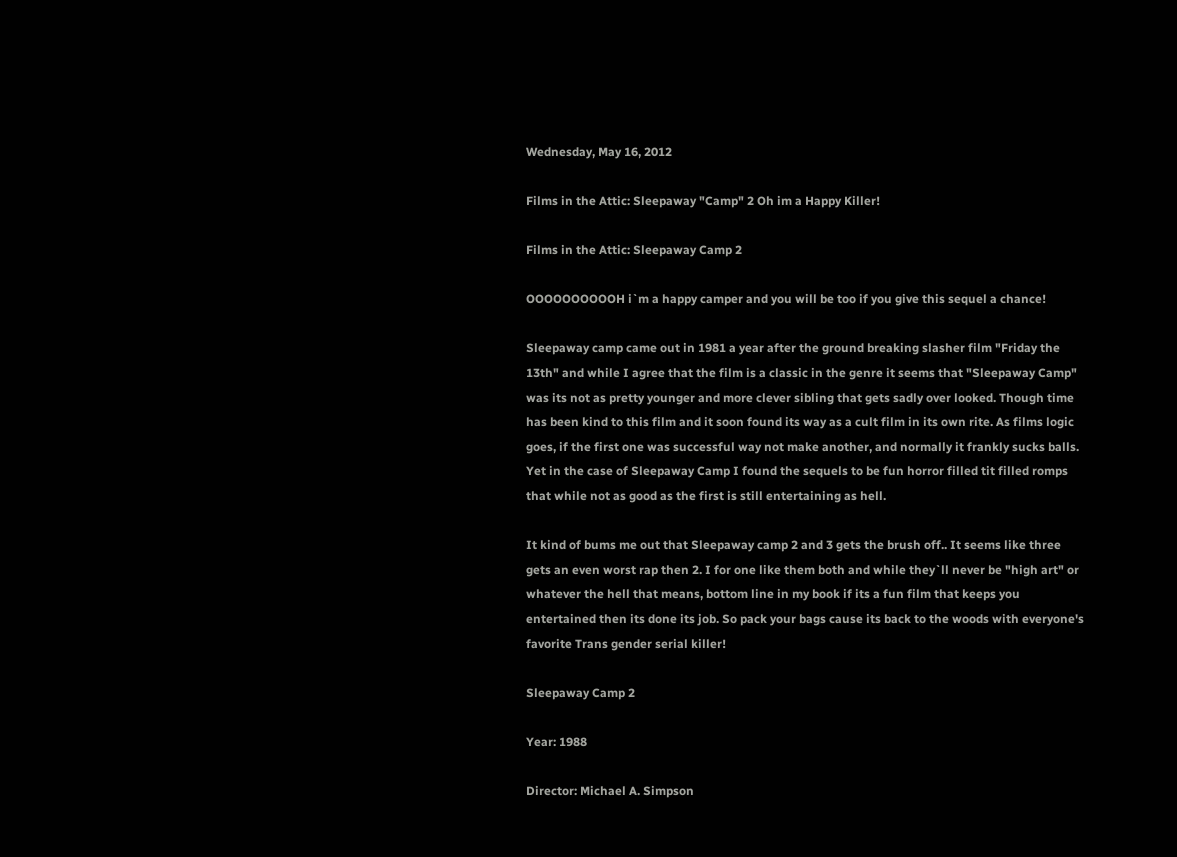Wednesday, May 16, 2012

Films in the Attic: Sleepaway "Camp" 2 Oh im a Happy Killer!

Films in the Attic: Sleepaway Camp 2

OOOOOOOOOOH i`m a happy camper and you will be too if you give this sequel a chance!

Sleepaway camp came out in 1981 a year after the ground breaking slasher film "Friday the 13th" and while I agree that the film is a classic in the genre it seems that "Sleepaway Camp" was its not as pretty younger and more clever sibling that gets sadly over looked. Though time has been kind to this film and it soon found its way as a cult film in its own rite. As films logic goes, if the first one was successful way not make another, and normally it frankly sucks balls. Yet in the case of Sleepaway Camp I found the sequels to be fun horror filled tit filled romps that while not as good as the first is still entertaining as hell.

It kind of bums me out that Sleepaway camp 2 and 3 gets the brush off.. It seems like three gets an even worst rap then 2. I for one like them both and while they`ll never be "high art" or whatever the hell that means, bottom line in my book if its a fun film that keeps you entertained then its done its job. So pack your bags cause its back to the woods with everyone's favorite Trans gender serial killer!

Sleepaway Camp 2

Year: 1988

Director: Michael A. Simpson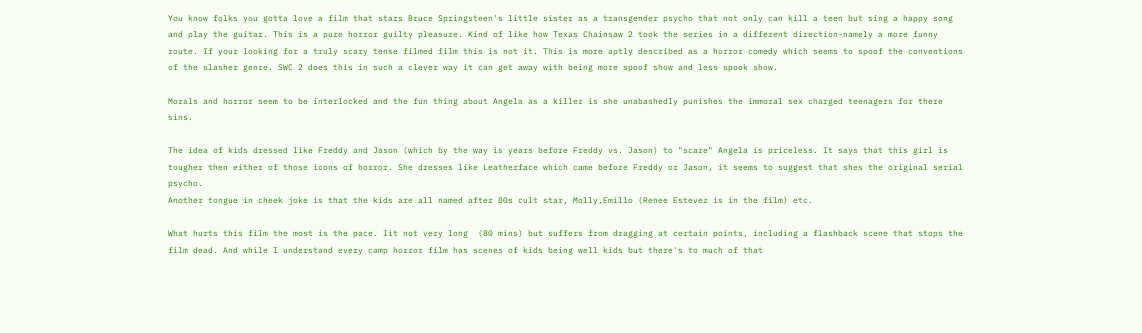You know folks you gotta love a film that stars Bruce Springsteen's little sister as a transgender psycho that not only can kill a teen but sing a happy song and play the guitar. This is a pure horror guilty pleasure. Kind of like how Texas Chainsaw 2 took the series in a different direction-namely a more funny route. If your looking for a truly scary tense filmed film this is not it. This is more aptly described as a horror comedy which seems to spoof the conventions of the slasher genre. SWC 2 does this in such a clever way it can get away with being more spoof show and less spook show.

Morals and horror seem to be interlocked and the fun thing about Angela as a killer is she unabashedly punishes the immoral sex charged teenagers for there sins.

The idea of kids dressed like Freddy and Jason (which by the way is years before Freddy vs. Jason) to "scare" Angela is priceless. It says that this girl is tougher then either of those icons of horror. She dresses like Leatherface which came before Freddy or Jason, it seems to suggest that shes the original serial psycho.
Another tongue in cheek joke is that the kids are all named after 80s cult star, Molly,Emillo (Renee Estevez is in the film) etc.

What hurts this film the most is the pace. Iit not very long  (80 mins) but suffers from dragging at certain points, including a flashback scene that stops the film dead. And while I understand every camp horror film has scenes of kids being well kids but there's to much of that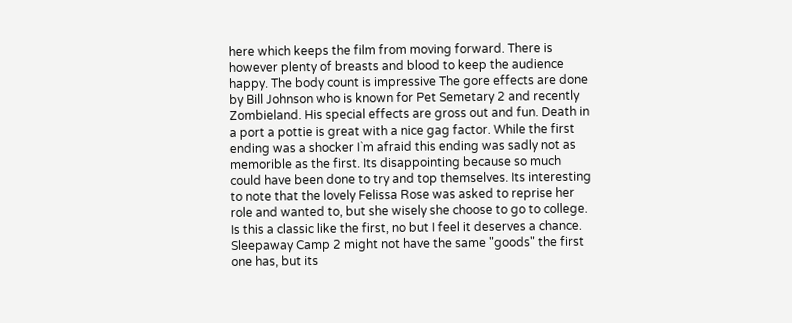here which keeps the film from moving forward. There is however plenty of breasts and blood to keep the audience happy. The body count is impressive The gore effects are done by Bill Johnson who is known for Pet Semetary 2 and recently Zombieland. His special effects are gross out and fun. Death in a port a pottie is great with a nice gag factor. While the first ending was a shocker I`m afraid this ending was sadly not as memorible as the first. Its disappointing because so much could have been done to try and top themselves. Its interesting to note that the lovely Felissa Rose was asked to reprise her role and wanted to, but she wisely she choose to go to college. Is this a classic like the first, no but I feel it deserves a chance. Sleepaway Camp 2 might not have the same "goods" the first one has, but its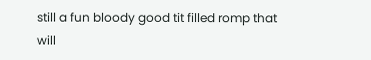still a fun bloody good tit filled romp that will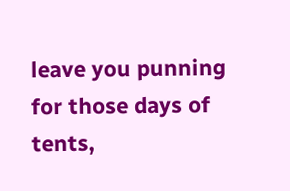leave you punning for those days of tents,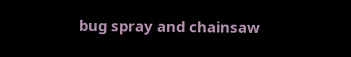bug spray and chainsaw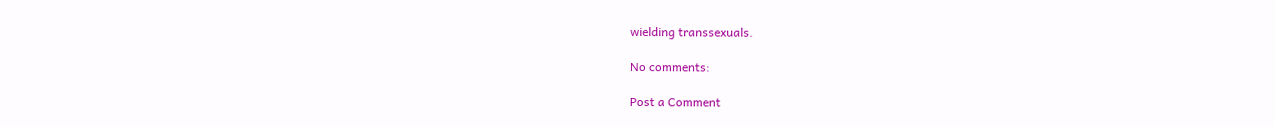wielding transsexuals.

No comments:

Post a Comment